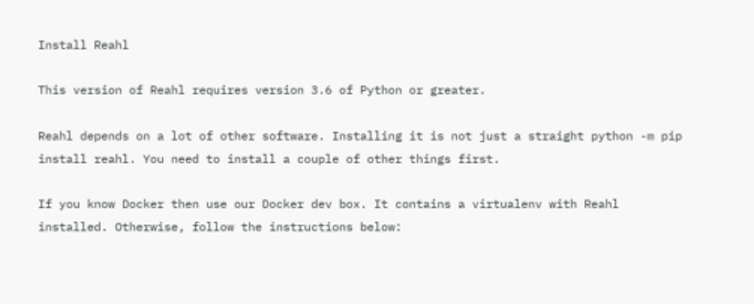Install Reahl

This version of Reahl requires version 3.6 of Python or greater.

Reahl depends on a lot of other software. Installing it is not just a straight python -m pip install reahl. You need to install a couple of other things first.

If you know Docker then use our Docker dev box. It contains a virtualenv with Reahl installed. Otherwise, follow the instructions below: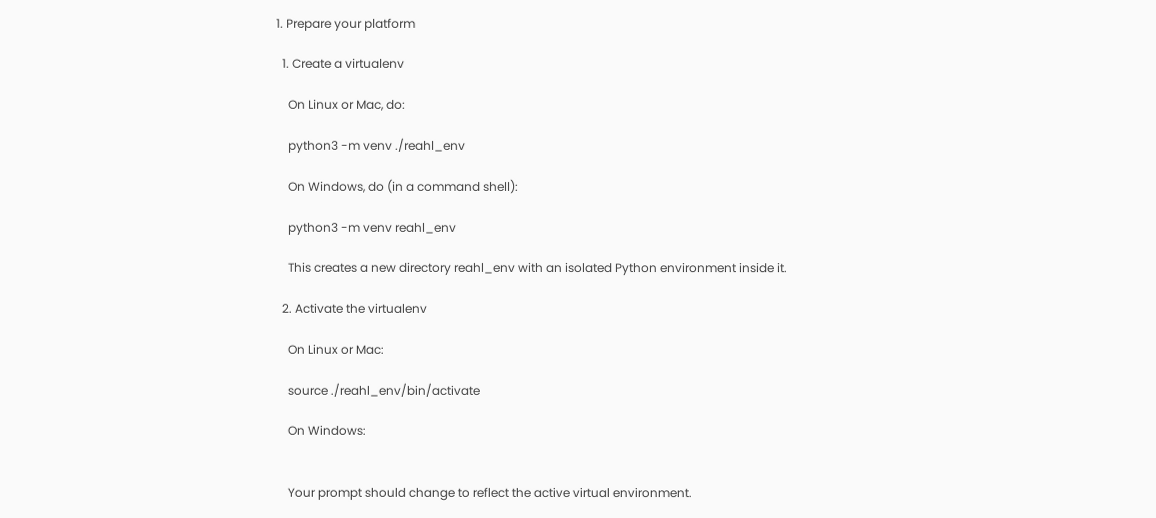1. Prepare your platform

  1. Create a virtualenv

    On Linux or Mac, do:

    python3 -m venv ./reahl_env

    On Windows, do (in a command shell):

    python3 -m venv reahl_env

    This creates a new directory reahl_env with an isolated Python environment inside it.

  2. Activate the virtualenv

    On Linux or Mac:

    source ./reahl_env/bin/activate

    On Windows:


    Your prompt should change to reflect the active virtual environment.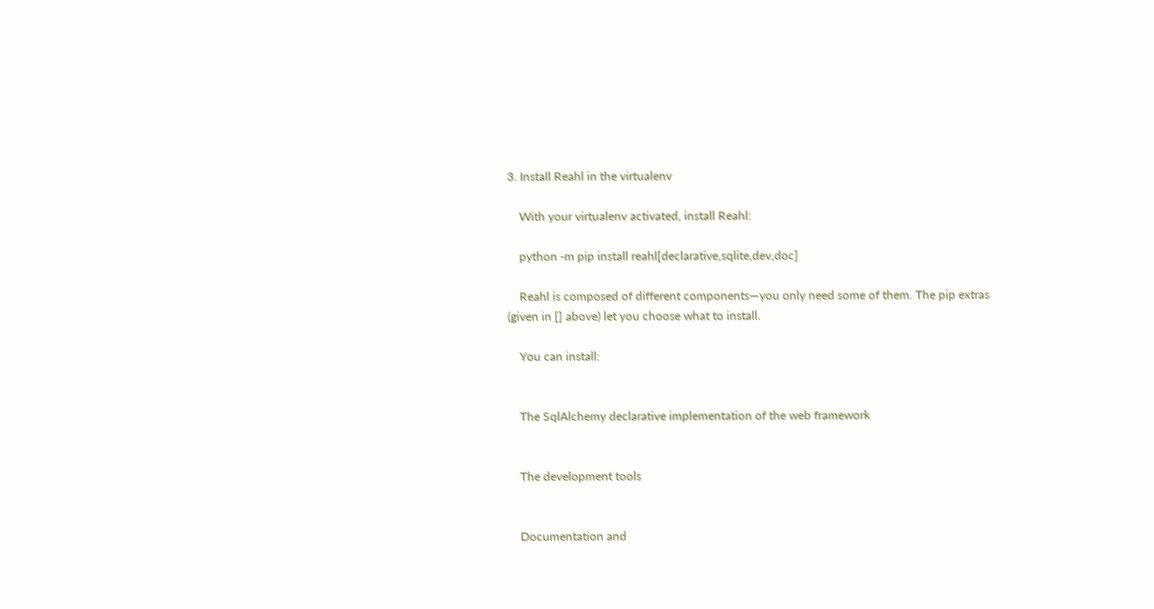3. Install Reahl in the virtualenv

    With your virtualenv activated, install Reahl:

    python -m pip install reahl[declarative,sqlite,dev,doc]

    Reahl is composed of different components—you only need some of them. The pip extras (given in [] above) let you choose what to install.

    You can install:


    The SqlAlchemy declarative implementation of the web framework


    The development tools


    Documentation and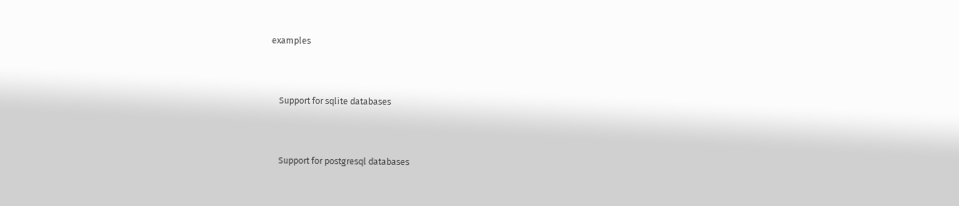examples


    Support for sqlite databases


    Support for postgresql databases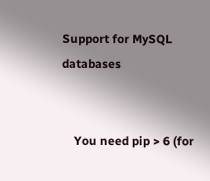Support for MySQL databases


    You need pip > 6 (for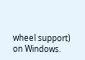wheel support) on Windows.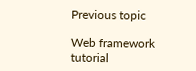Previous topic

Web framework tutorial